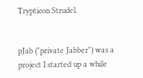Trypticon Strudel.


pJab ("private Jabber") was a project I started up a while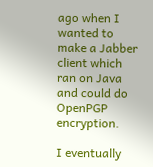ago when I wanted to make a Jabber client which ran on Java and could do OpenPGP encryption.

I eventually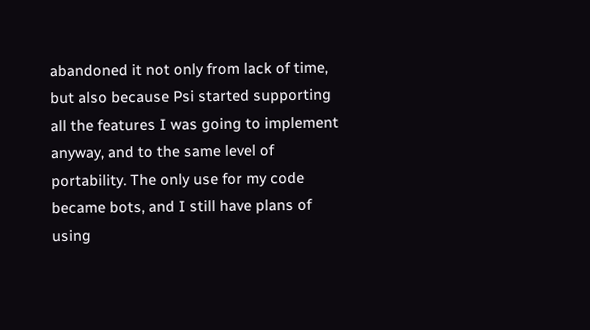abandoned it not only from lack of time, but also because Psi started supporting all the features I was going to implement anyway, and to the same level of portability. The only use for my code became bots, and I still have plans of using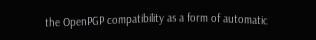the OpenPGP compatibility as a form of automatic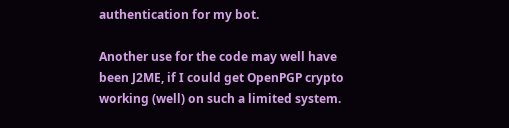authentication for my bot.

Another use for the code may well have been J2ME, if I could get OpenPGP crypto working (well) on such a limited system.